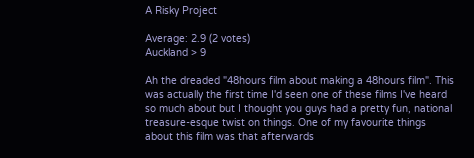A Risky Project

Average: 2.9 (2 votes)
Auckland > 9

Ah the dreaded "48hours film about making a 48hours film". This was actually the first time I'd seen one of these films I've heard so much about but I thought you guys had a pretty fun, national treasure-esque twist on things. One of my favourite things about this film was that afterwards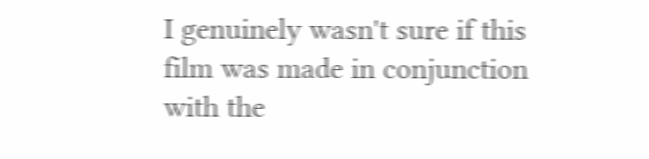I genuinely wasn't sure if this film was made in conjunction with the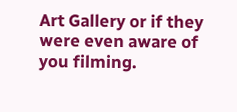Art Gallery or if they were even aware of you filming.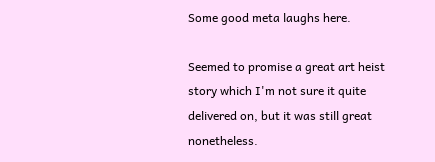Some good meta laughs here.

Seemed to promise a great art heist story which I'm not sure it quite delivered on, but it was still great nonetheless.